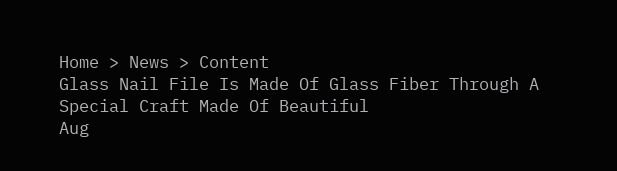Home > News > Content
Glass Nail File Is Made Of Glass Fiber Through A Special Craft Made Of Beautiful
Aug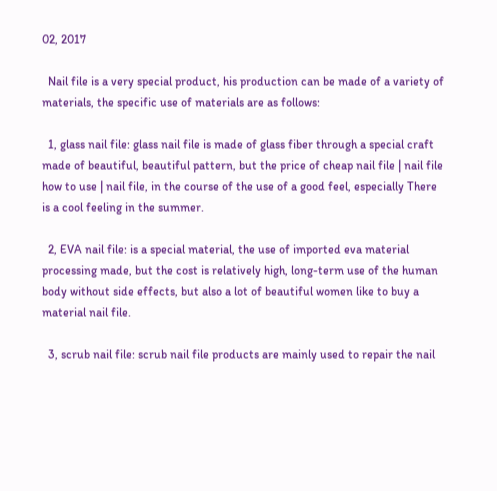02, 2017

  Nail file is a very special product, his production can be made of a variety of materials, the specific use of materials are as follows:

  1, glass nail file: glass nail file is made of glass fiber through a special craft made of beautiful, beautiful pattern, but the price of cheap nail file | nail file how to use | nail file, in the course of the use of a good feel, especially There is a cool feeling in the summer.

  2, EVA nail file: is a special material, the use of imported eva material processing made, but the cost is relatively high, long-term use of the human body without side effects, but also a lot of beautiful women like to buy a material nail file.

  3, scrub nail file: scrub nail file products are mainly used to repair the nail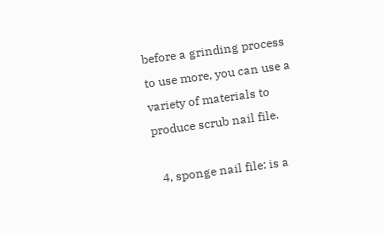before a grinding process to use more, you can use a variety of materials to produce scrub nail file.

  4, sponge nail file: is a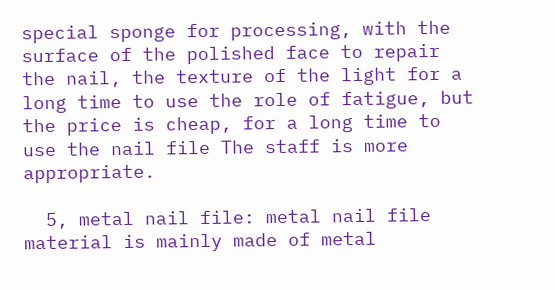special sponge for processing, with the surface of the polished face to repair the nail, the texture of the light for a long time to use the role of fatigue, but the price is cheap, for a long time to use the nail file The staff is more appropriate.

  5, metal nail file: metal nail file material is mainly made of metal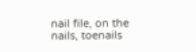nail file, on the nails, toenails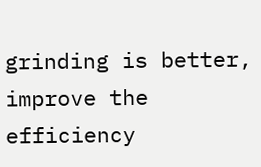grinding is better, improve the efficiency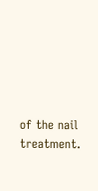of the nail treatment.